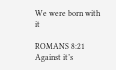We were born with it

ROMANS 8:21 Against it’s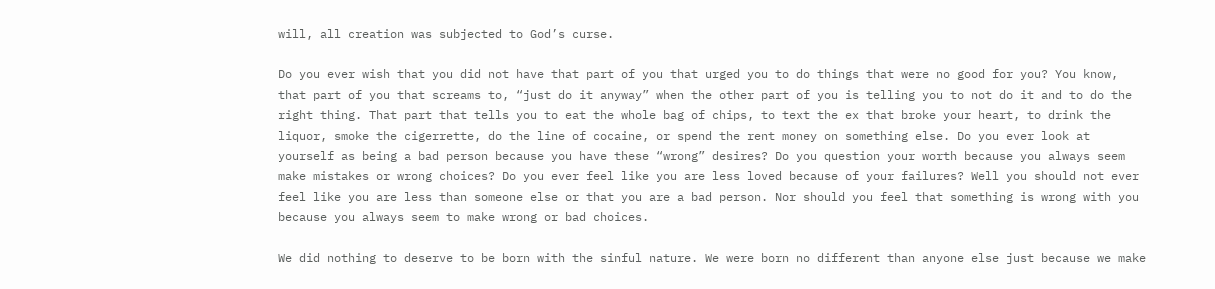will, all creation was subjected to God’s curse.

Do you ever wish that you did not have that part of you that urged you to do things that were no good for you? You know, that part of you that screams to, “just do it anyway” when the other part of you is telling you to not do it and to do the right thing. That part that tells you to eat the whole bag of chips, to text the ex that broke your heart, to drink the liquor, smoke the cigerrette, do the line of cocaine, or spend the rent money on something else. Do you ever look at yourself as being a bad person because you have these “wrong” desires? Do you question your worth because you always seem make mistakes or wrong choices? Do you ever feel like you are less loved because of your failures? Well you should not ever feel like you are less than someone else or that you are a bad person. Nor should you feel that something is wrong with you because you always seem to make wrong or bad choices.

We did nothing to deserve to be born with the sinful nature. We were born no different than anyone else just because we make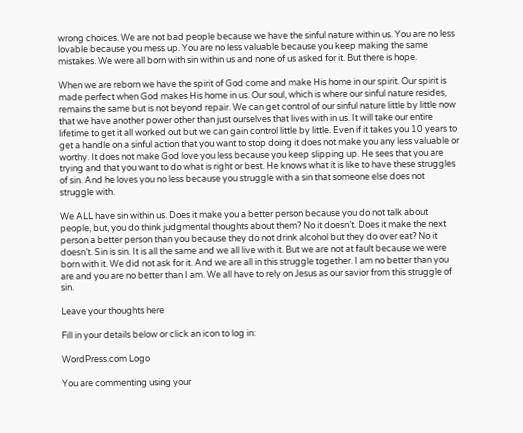wrong choices. We are not bad people because we have the sinful nature within us. You are no less lovable because you mess up. You are no less valuable because you keep making the same mistakes. We were all born with sin within us and none of us asked for it. But there is hope.

When we are reborn we have the spirit of God come and make His home in our spirit. Our spirit is made perfect when God makes His home in us. Our soul, which is where our sinful nature resides, remains the same but is not beyond repair. We can get control of our sinful nature little by little now that we have another power other than just ourselves that lives with in us. It will take our entire lifetime to get it all worked out but we can gain control little by little. Even if it takes you 10 years to get a handle on a sinful action that you want to stop doing it does not make you any less valuable or worthy. It does not make God love you less because you keep slipping up. He sees that you are trying and that you want to do what is right or best. He knows what it is like to have these struggles of sin. And he loves you no less because you struggle with a sin that someone else does not struggle with.

We ALL have sin within us. Does it make you a better person because you do not talk about people, but, you do think judgmental thoughts about them? No it doesn’t. Does it make the next person a better person than you because they do not drink alcohol but they do over eat? No it doesn’t. Sin is sin. It is all the same and we all live with it. But we are not at fault because we were born with it. We did not ask for it. And we are all in this struggle together. I am no better than you are and you are no better than I am. We all have to rely on Jesus as our savior from this struggle of sin.

Leave your thoughts here

Fill in your details below or click an icon to log in:

WordPress.com Logo

You are commenting using your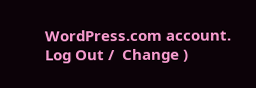WordPress.com account. Log Out /  Change )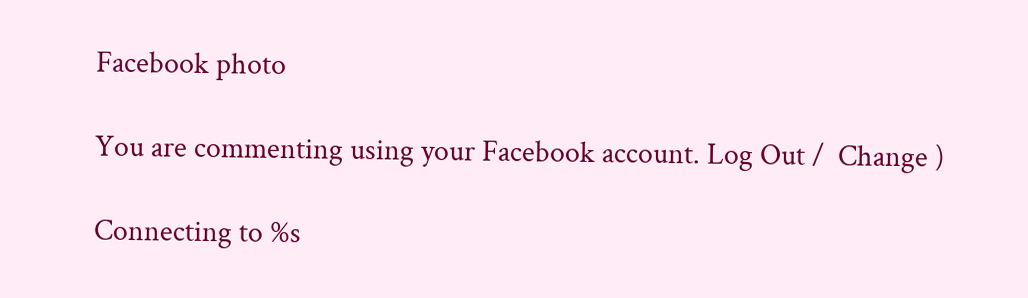Facebook photo

You are commenting using your Facebook account. Log Out /  Change )

Connecting to %s